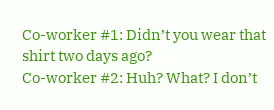Co-worker #1: Didn’t you wear that shirt two days ago?
Co-worker #2: Huh? What? I don’t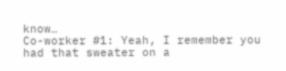know…
Co-worker #1: Yeah, I remember you had that sweater on a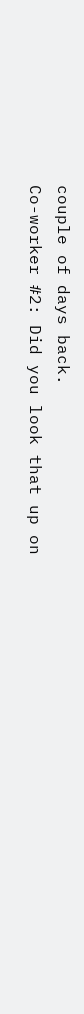couple of days back.
Co-worker #2: Did you look that up on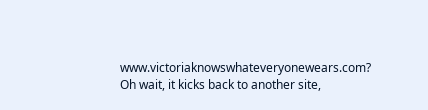www.victoriaknowswhateveryonewears.com? Oh wait, it kicks back to another site,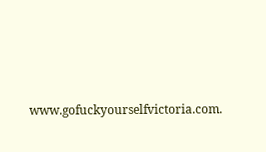www.gofuckyourselfvictoria.com.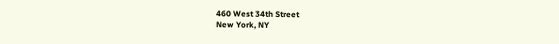460 West 34th Street
New York, NY